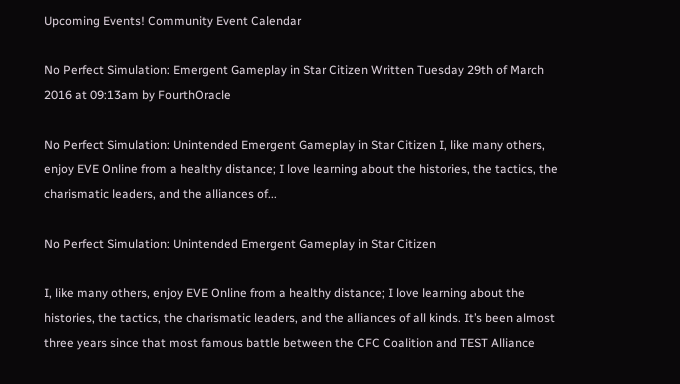Upcoming Events! Community Event Calendar

No Perfect Simulation: Emergent Gameplay in Star Citizen Written Tuesday 29th of March 2016 at 09:13am by FourthOracle

No Perfect Simulation: Unintended Emergent Gameplay in Star Citizen I, like many others, enjoy EVE Online from a healthy distance; I love learning about the histories, the tactics, the charismatic leaders, and the alliances of...

No Perfect Simulation: Unintended Emergent Gameplay in Star Citizen

I, like many others, enjoy EVE Online from a healthy distance; I love learning about the histories, the tactics, the charismatic leaders, and the alliances of all kinds. It’s been almost three years since that most famous battle between the CFC Coalition and TEST Alliance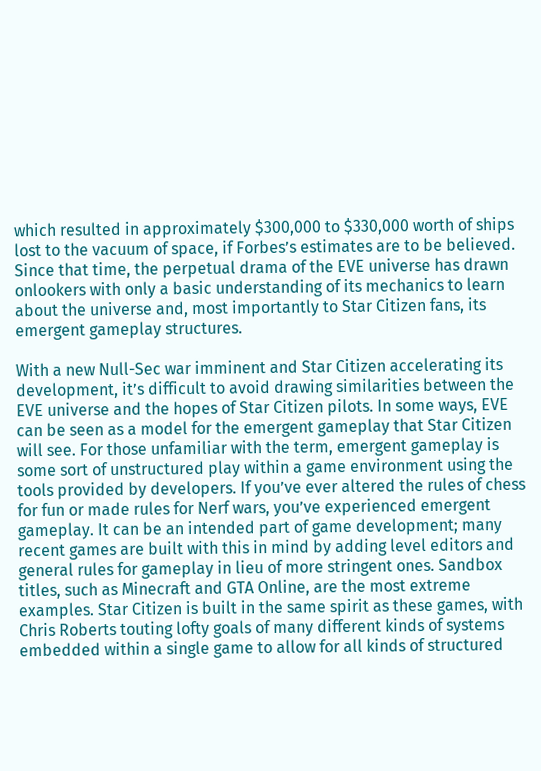which resulted in approximately $300,000 to $330,000 worth of ships lost to the vacuum of space, if Forbes’s estimates are to be believed. Since that time, the perpetual drama of the EVE universe has drawn onlookers with only a basic understanding of its mechanics to learn about the universe and, most importantly to Star Citizen fans, its emergent gameplay structures.

With a new Null-Sec war imminent and Star Citizen accelerating its development, it’s difficult to avoid drawing similarities between the EVE universe and the hopes of Star Citizen pilots. In some ways, EVE can be seen as a model for the emergent gameplay that Star Citizen will see. For those unfamiliar with the term, emergent gameplay is some sort of unstructured play within a game environment using the tools provided by developers. If you’ve ever altered the rules of chess for fun or made rules for Nerf wars, you’ve experienced emergent gameplay. It can be an intended part of game development; many recent games are built with this in mind by adding level editors and general rules for gameplay in lieu of more stringent ones. Sandbox titles, such as Minecraft and GTA Online, are the most extreme examples. Star Citizen is built in the same spirit as these games, with Chris Roberts touting lofty goals of many different kinds of systems embedded within a single game to allow for all kinds of structured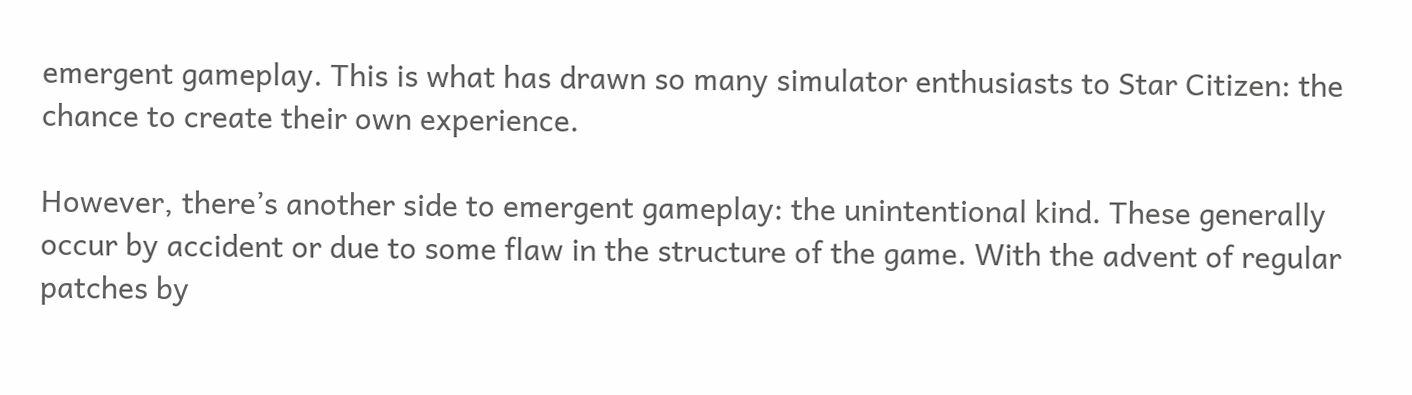emergent gameplay. This is what has drawn so many simulator enthusiasts to Star Citizen: the chance to create their own experience.

However, there’s another side to emergent gameplay: the unintentional kind. These generally occur by accident or due to some flaw in the structure of the game. With the advent of regular patches by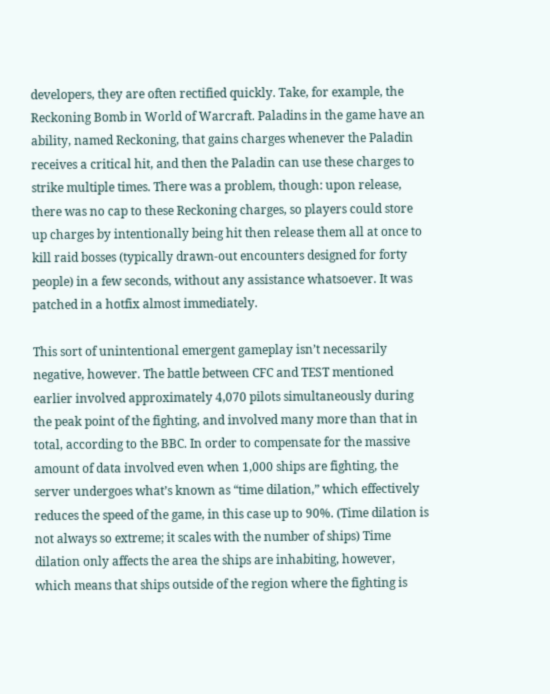developers, they are often rectified quickly. Take, for example, the Reckoning Bomb in World of Warcraft. Paladins in the game have an ability, named Reckoning, that gains charges whenever the Paladin receives a critical hit, and then the Paladin can use these charges to strike multiple times. There was a problem, though: upon release, there was no cap to these Reckoning charges, so players could store up charges by intentionally being hit then release them all at once to kill raid bosses (typically drawn-out encounters designed for forty people) in a few seconds, without any assistance whatsoever. It was patched in a hotfix almost immediately.

This sort of unintentional emergent gameplay isn’t necessarily negative, however. The battle between CFC and TEST mentioned earlier involved approximately 4,070 pilots simultaneously during the peak point of the fighting, and involved many more than that in total, according to the BBC. In order to compensate for the massive amount of data involved even when 1,000 ships are fighting, the server undergoes what’s known as “time dilation,” which effectively reduces the speed of the game, in this case up to 90%. (Time dilation is not always so extreme; it scales with the number of ships) Time dilation only affects the area the ships are inhabiting, however, which means that ships outside of the region where the fighting is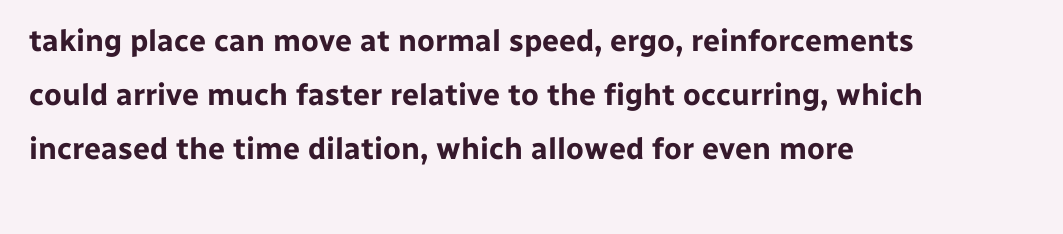taking place can move at normal speed, ergo, reinforcements could arrive much faster relative to the fight occurring, which increased the time dilation, which allowed for even more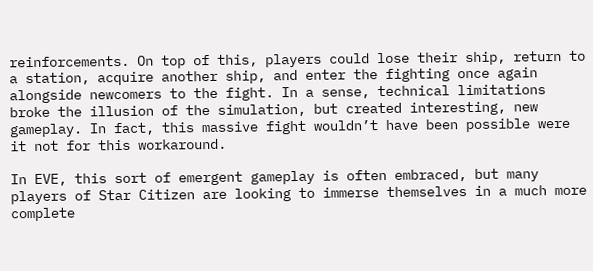reinforcements. On top of this, players could lose their ship, return to a station, acquire another ship, and enter the fighting once again alongside newcomers to the fight. In a sense, technical limitations broke the illusion of the simulation, but created interesting, new gameplay. In fact, this massive fight wouldn’t have been possible were it not for this workaround.

In EVE, this sort of emergent gameplay is often embraced, but many players of Star Citizen are looking to immerse themselves in a much more complete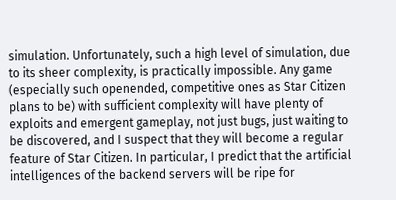simulation. Unfortunately, such a high level of simulation, due to its sheer complexity, is practically impossible. Any game (especially such openended, competitive ones as Star Citizen plans to be) with sufficient complexity will have plenty of exploits and emergent gameplay, not just bugs, just waiting to be discovered, and I suspect that they will become a regular feature of Star Citizen. In particular, I predict that the artificial intelligences of the backend servers will be ripe for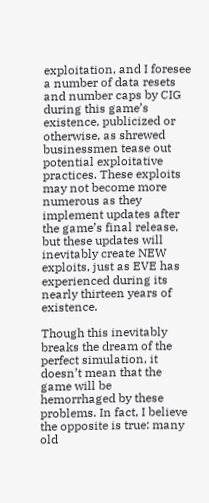exploitation, and I foresee a number of data resets and number caps by CIG during this game’s existence, publicized or otherwise, as shrewed businessmen tease out potential exploitative practices. These exploits may not become more numerous as they implement updates after the game’s final release, but these updates will inevitably create NEW exploits, just as EVE has experienced during its nearly thirteen years of existence.

Though this inevitably breaks the dream of the perfect simulation, it doesn’t mean that the game will be hemorrhaged by these problems. In fact, I believe the opposite is true: many old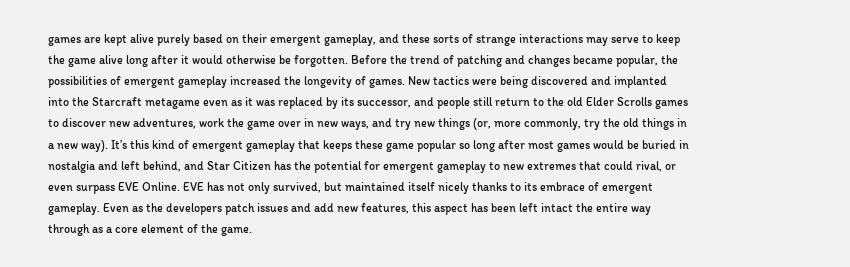games are kept alive purely based on their emergent gameplay, and these sorts of strange interactions may serve to keep the game alive long after it would otherwise be forgotten. Before the trend of patching and changes became popular, the possibilities of emergent gameplay increased the longevity of games. New tactics were being discovered and implanted into the Starcraft metagame even as it was replaced by its successor, and people still return to the old Elder Scrolls games to discover new adventures, work the game over in new ways, and try new things (or, more commonly, try the old things in a new way). It’s this kind of emergent gameplay that keeps these game popular so long after most games would be buried in nostalgia and left behind, and Star Citizen has the potential for emergent gameplay to new extremes that could rival, or even surpass EVE Online. EVE has not only survived, but maintained itself nicely thanks to its embrace of emergent gameplay. Even as the developers patch issues and add new features, this aspect has been left intact the entire way through as a core element of the game.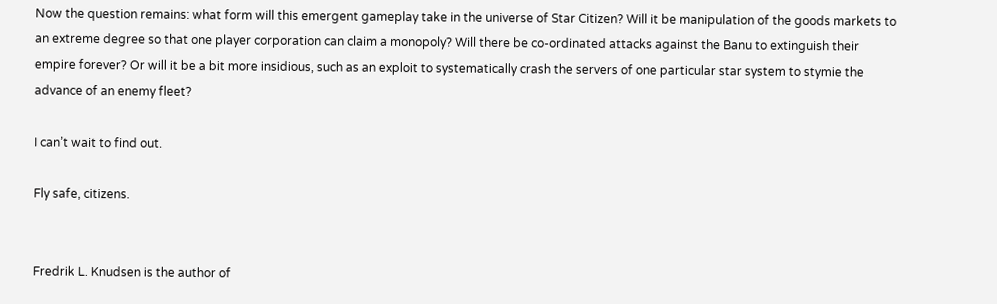Now the question remains: what form will this emergent gameplay take in the universe of Star Citizen? Will it be manipulation of the goods markets to an extreme degree so that one player corporation can claim a monopoly? Will there be co-ordinated attacks against the Banu to extinguish their empire forever? Or will it be a bit more insidious, such as an exploit to systematically crash the servers of one particular star system to stymie the advance of an enemy fleet?

I can’t wait to find out.

Fly safe, citizens.


Fredrik L. Knudsen is the author of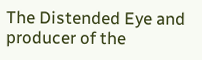The Distended Eye and producer of the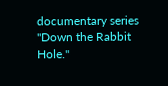documentary series "Down the Rabbit Hole."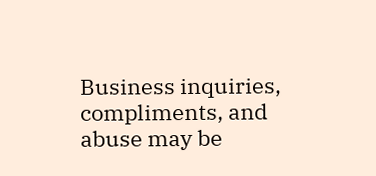Business inquiries, compliments, and abuse may be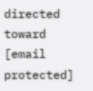directed toward [email protected]